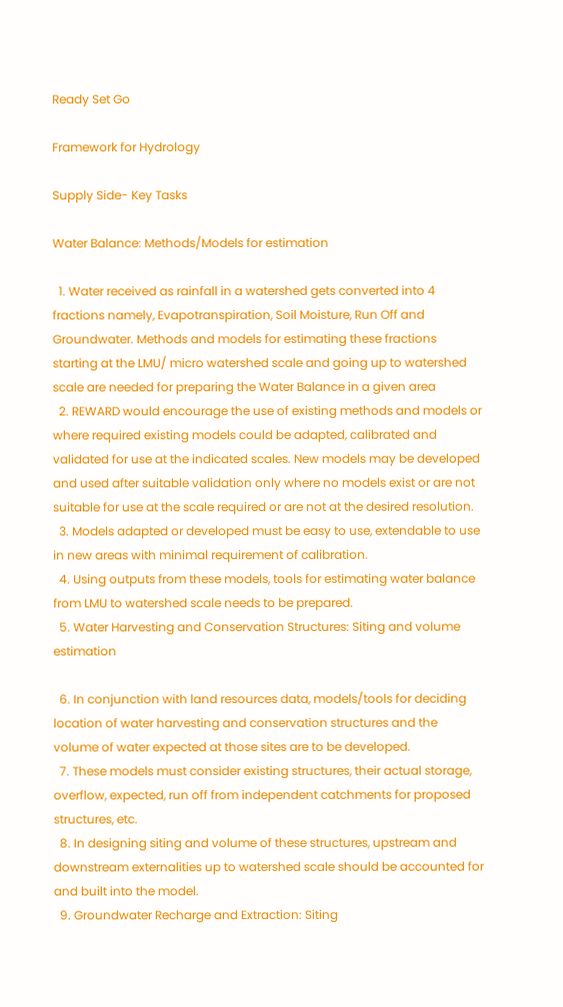Ready Set Go

Framework for Hydrology

Supply Side- Key Tasks

Water Balance: Methods/Models for estimation

  1. Water received as rainfall in a watershed gets converted into 4 fractions namely, Evapotranspiration, Soil Moisture, Run Off and Groundwater. Methods and models for estimating these fractions starting at the LMU/ micro watershed scale and going up to watershed scale are needed for preparing the Water Balance in a given area
  2. REWARD would encourage the use of existing methods and models or where required existing models could be adapted, calibrated and validated for use at the indicated scales. New models may be developed and used after suitable validation only where no models exist or are not suitable for use at the scale required or are not at the desired resolution.
  3. Models adapted or developed must be easy to use, extendable to use in new areas with minimal requirement of calibration.
  4. Using outputs from these models, tools for estimating water balance from LMU to watershed scale needs to be prepared.
  5. Water Harvesting and Conservation Structures: Siting and volume estimation

  6. In conjunction with land resources data, models/tools for deciding location of water harvesting and conservation structures and the volume of water expected at those sites are to be developed.
  7. These models must consider existing structures, their actual storage, overflow, expected, run off from independent catchments for proposed structures, etc.
  8. In designing siting and volume of these structures, upstream and downstream externalities up to watershed scale should be accounted for and built into the model.
  9. Groundwater Recharge and Extraction: Siting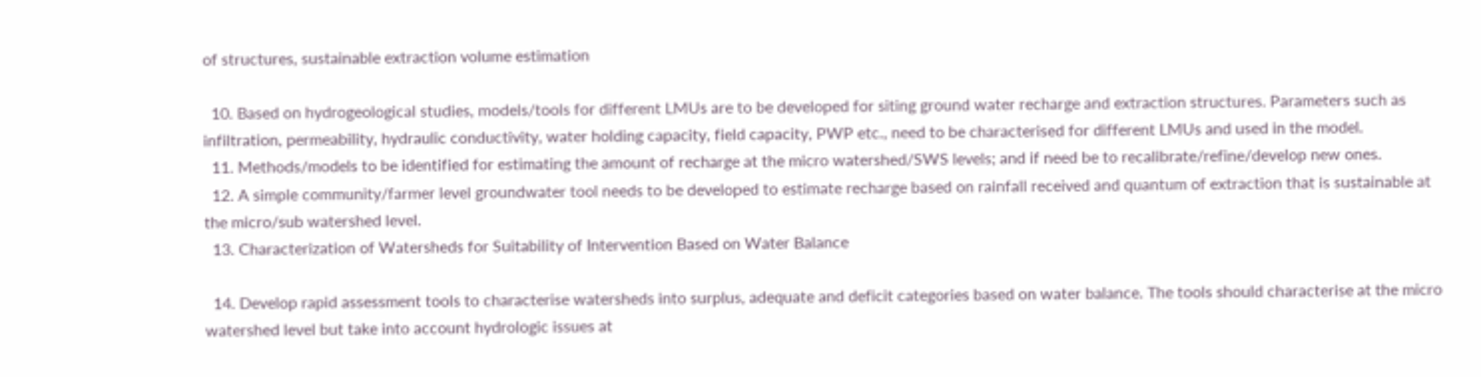of structures, sustainable extraction volume estimation

  10. Based on hydrogeological studies, models/tools for different LMUs are to be developed for siting ground water recharge and extraction structures. Parameters such as infiltration, permeability, hydraulic conductivity, water holding capacity, field capacity, PWP etc., need to be characterised for different LMUs and used in the model.
  11. Methods/models to be identified for estimating the amount of recharge at the micro watershed/SWS levels; and if need be to recalibrate/refine/develop new ones.
  12. A simple community/farmer level groundwater tool needs to be developed to estimate recharge based on rainfall received and quantum of extraction that is sustainable at the micro/sub watershed level.
  13. Characterization of Watersheds for Suitability of Intervention Based on Water Balance

  14. Develop rapid assessment tools to characterise watersheds into surplus, adequate and deficit categories based on water balance. The tools should characterise at the micro watershed level but take into account hydrologic issues at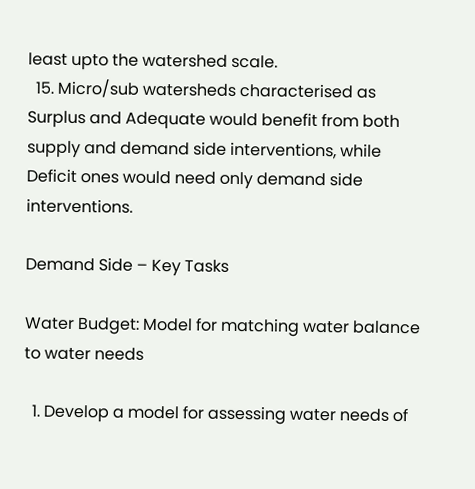least upto the watershed scale.
  15. Micro/sub watersheds characterised as Surplus and Adequate would benefit from both supply and demand side interventions, while Deficit ones would need only demand side interventions.

Demand Side – Key Tasks

Water Budget: Model for matching water balance to water needs

  1. Develop a model for assessing water needs of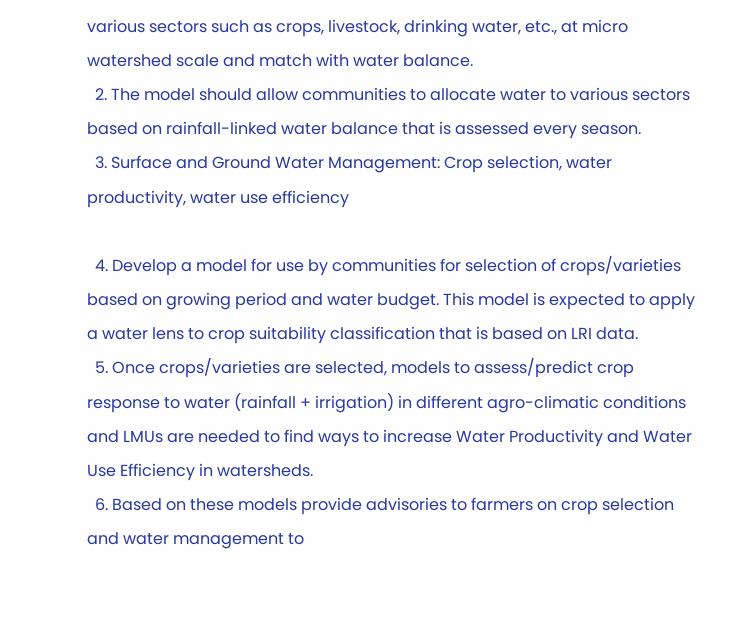various sectors such as crops, livestock, drinking water, etc., at micro watershed scale and match with water balance.
  2. The model should allow communities to allocate water to various sectors based on rainfall-linked water balance that is assessed every season.
  3. Surface and Ground Water Management: Crop selection, water productivity, water use efficiency

  4. Develop a model for use by communities for selection of crops/varieties based on growing period and water budget. This model is expected to apply a water lens to crop suitability classification that is based on LRI data.
  5. Once crops/varieties are selected, models to assess/predict crop response to water (rainfall + irrigation) in different agro-climatic conditions and LMUs are needed to find ways to increase Water Productivity and Water Use Efficiency in watersheds.
  6. Based on these models provide advisories to farmers on crop selection and water management to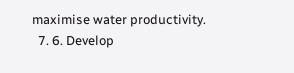maximise water productivity.
  7. 6. Develop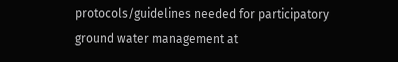protocols/guidelines needed for participatory ground water management at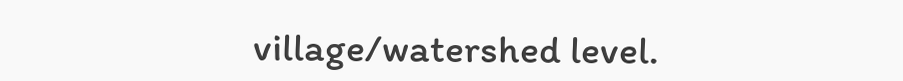village/watershed level.